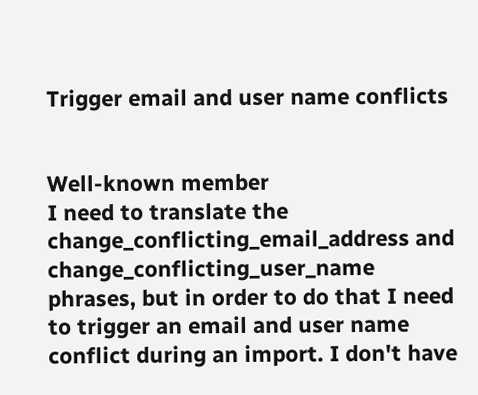Trigger email and user name conflicts


Well-known member
I need to translate the change_conflicting_email_address and change_conflicting_user_name phrases, but in order to do that I need to trigger an email and user name conflict during an import. I don't have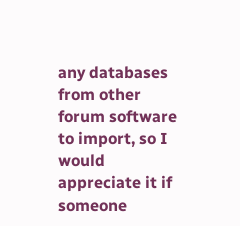any databases from other forum software to import, so I would appreciate it if someone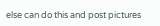else can do this and post pictures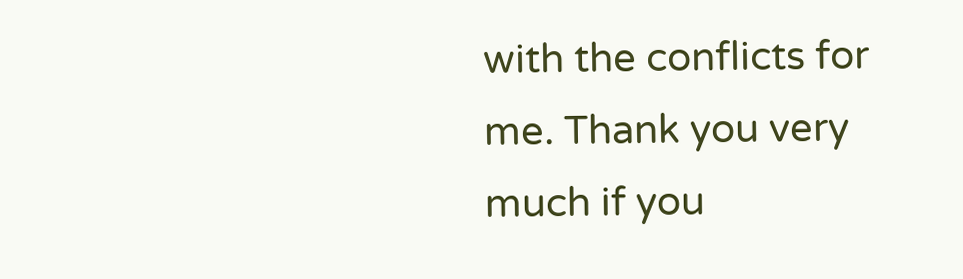with the conflicts for me. Thank you very much if you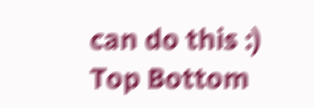can do this :)
Top Bottom